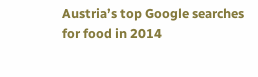Austria’s top Google searches for food in 2014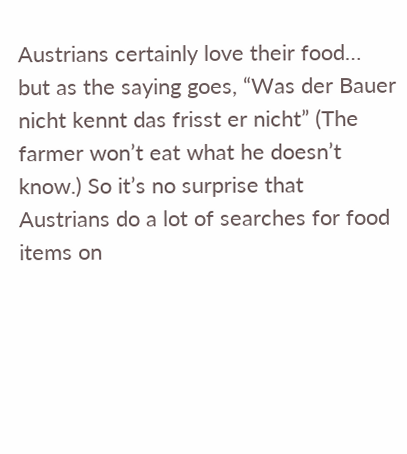Austrians certainly love their food… but as the saying goes, “Was der Bauer nicht kennt das frisst er nicht” (The farmer won’t eat what he doesn’t know.) So it’s no surprise that Austrians do a lot of searches for food items on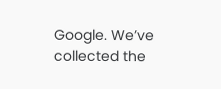Google. We’ve collected the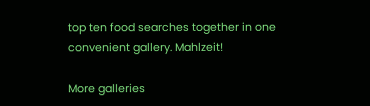top ten food searches together in one convenient gallery. Mahlzeit!

More galleries